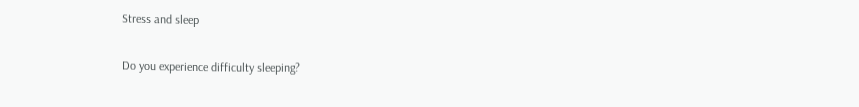Stress and sleep

Do you experience difficulty sleeping?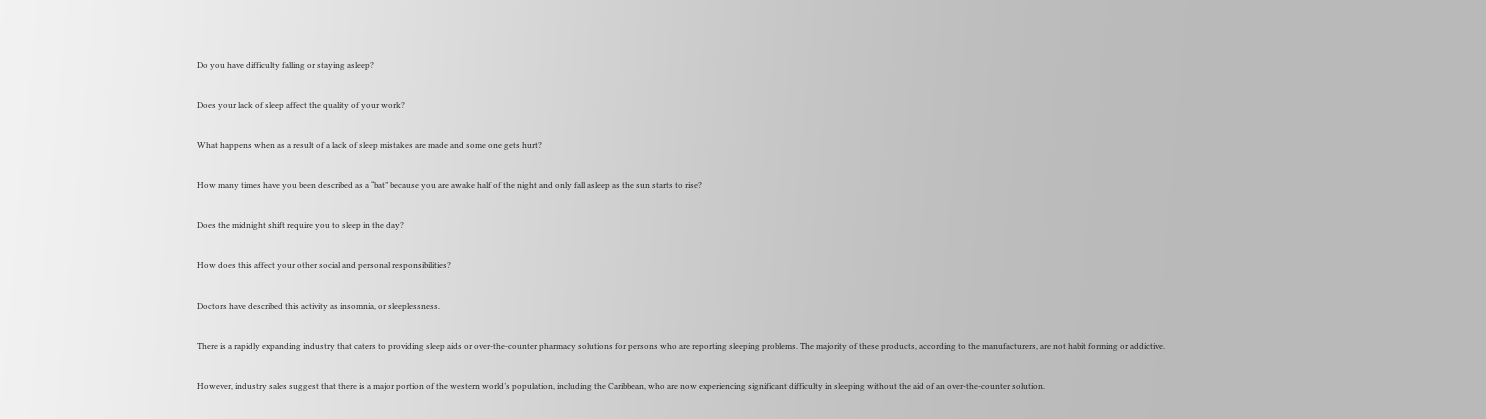Do you have difficulty falling or staying asleep?

Does your lack of sleep affect the quality of your work?

What happens when as a result of a lack of sleep mistakes are made and some one gets hurt?

How many times have you been described as a “bat” because you are awake half of the night and only fall asleep as the sun starts to rise?

Does the midnight shift require you to sleep in the day?

How does this affect your other social and personal responsibilities?

Doctors have described this activity as insomnia, or sleeplessness.

There is a rapidly expanding industry that caters to providing sleep aids or over-the-counter pharmacy solutions for persons who are reporting sleeping problems. The majority of these products, according to the manufacturers, are not habit forming or addictive.

However, industry sales suggest that there is a major portion of the western world’s population, including the Caribbean, who are now experiencing significant difficulty in sleeping without the aid of an over-the-counter solution.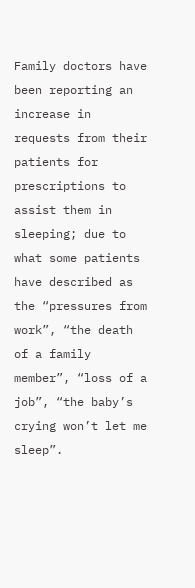Family doctors have been reporting an increase in requests from their patients for prescriptions to assist them in sleeping; due to what some patients have described as the “pressures from work”, “the death of a family member”, “loss of a job”, “the baby’s crying won’t let me sleep”.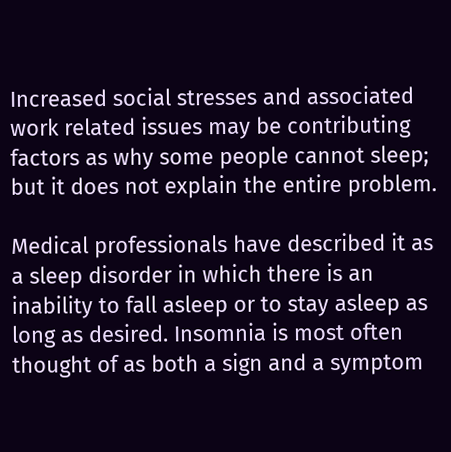Increased social stresses and associated work related issues may be contributing factors as why some people cannot sleep; but it does not explain the entire problem.

Medical professionals have described it as a sleep disorder in which there is an inability to fall asleep or to stay asleep as long as desired. Insomnia is most often thought of as both a sign and a symptom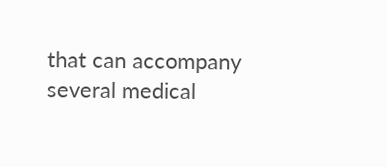that can accompany several medical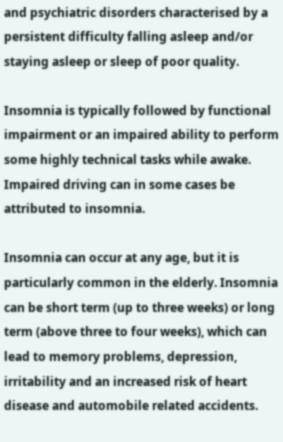and psychiatric disorders characterised by a persistent difficulty falling asleep and/or staying asleep or sleep of poor quality.

Insomnia is typically followed by functional impairment or an impaired ability to perform some highly technical tasks while awake. Impaired driving can in some cases be attributed to insomnia.

Insomnia can occur at any age, but it is particularly common in the elderly. Insomnia can be short term (up to three weeks) or long term (above three to four weeks), which can lead to memory problems, depression, irritability and an increased risk of heart disease and automobile related accidents.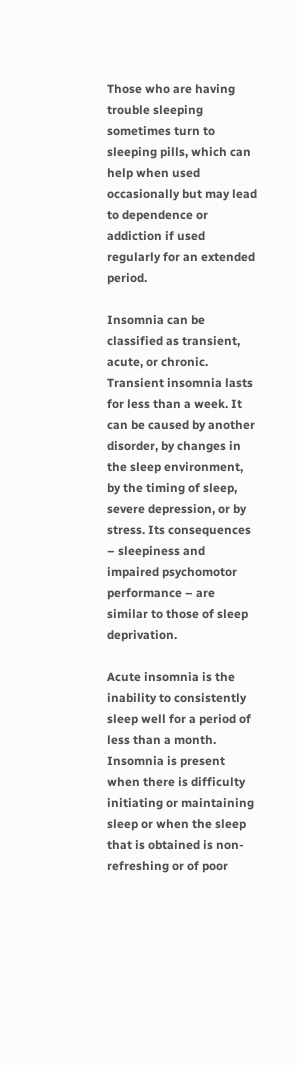Those who are having trouble sleeping sometimes turn to sleeping pills, which can help when used occasionally but may lead to dependence or addiction if used regularly for an extended period.

Insomnia can be classified as transient, acute, or chronic. Transient insomnia lasts for less than a week. It can be caused by another disorder, by changes in the sleep environment, by the timing of sleep, severe depression, or by stress. Its consequences – sleepiness and impaired psychomotor performance – are similar to those of sleep deprivation.

Acute insomnia is the inability to consistently sleep well for a period of less than a month. Insomnia is present when there is difficulty initiating or maintaining sleep or when the sleep that is obtained is non-refreshing or of poor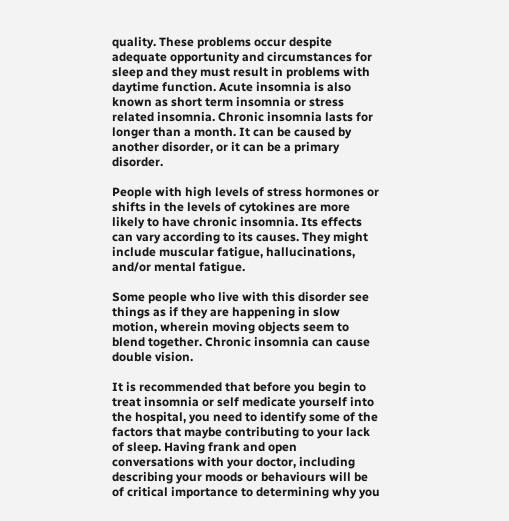quality. These problems occur despite adequate opportunity and circumstances for sleep and they must result in problems with daytime function. Acute insomnia is also known as short term insomnia or stress related insomnia. Chronic insomnia lasts for longer than a month. It can be caused by another disorder, or it can be a primary disorder.

People with high levels of stress hormones or shifts in the levels of cytokines are more likely to have chronic insomnia. Its effects can vary according to its causes. They might include muscular fatigue, hallucinations, and/or mental fatigue.

Some people who live with this disorder see things as if they are happening in slow motion, wherein moving objects seem to blend together. Chronic insomnia can cause double vision.

It is recommended that before you begin to treat insomnia or self medicate yourself into the hospital, you need to identify some of the factors that maybe contributing to your lack of sleep. Having frank and open conversations with your doctor, including describing your moods or behaviours will be of critical importance to determining why you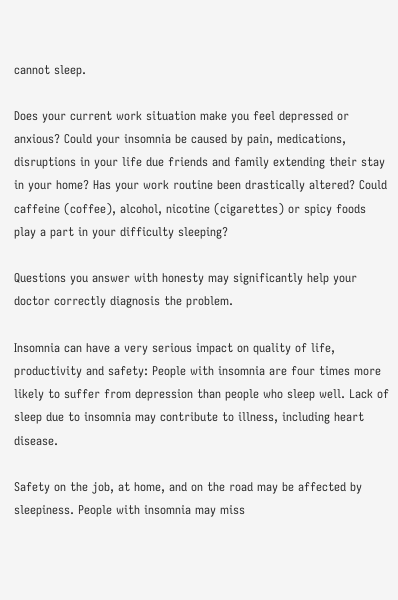cannot sleep.

Does your current work situation make you feel depressed or anxious? Could your insomnia be caused by pain, medications, disruptions in your life due friends and family extending their stay in your home? Has your work routine been drastically altered? Could caffeine (coffee), alcohol, nicotine (cigarettes) or spicy foods play a part in your difficulty sleeping?

Questions you answer with honesty may significantly help your doctor correctly diagnosis the problem.

Insomnia can have a very serious impact on quality of life, productivity and safety: People with insomnia are four times more likely to suffer from depression than people who sleep well. Lack of sleep due to insomnia may contribute to illness, including heart disease.

Safety on the job, at home, and on the road may be affected by sleepiness. People with insomnia may miss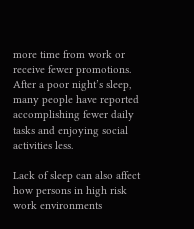more time from work or receive fewer promotions. After a poor night’s sleep, many people have reported accomplishing fewer daily tasks and enjoying social activities less.

Lack of sleep can also affect how persons in high risk work environments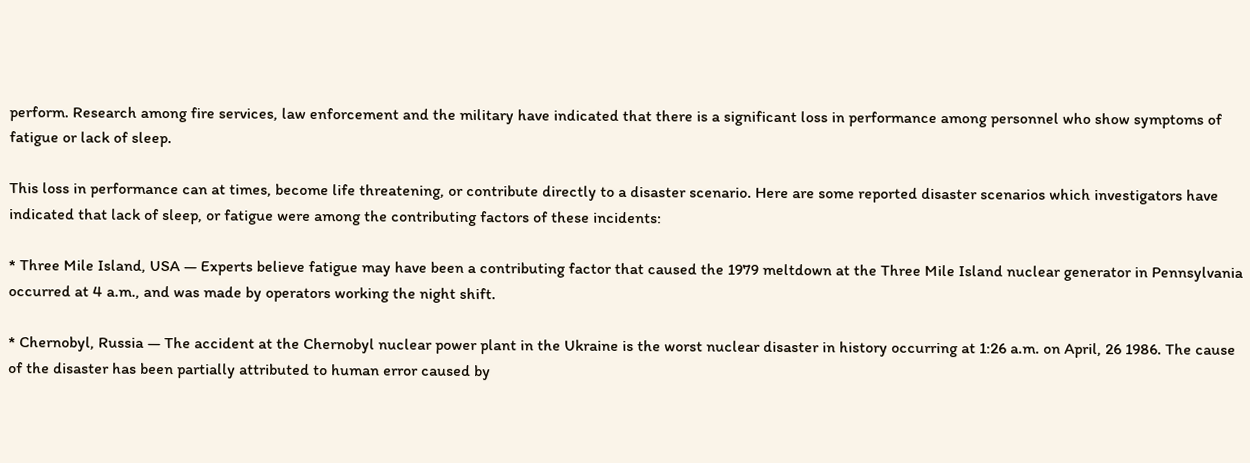perform. Research among fire services, law enforcement and the military have indicated that there is a significant loss in performance among personnel who show symptoms of fatigue or lack of sleep.

This loss in performance can at times, become life threatening, or contribute directly to a disaster scenario. Here are some reported disaster scenarios which investigators have indicated that lack of sleep, or fatigue were among the contributing factors of these incidents:

* Three Mile Island, USA — Experts believe fatigue may have been a contributing factor that caused the 1979 meltdown at the Three Mile Island nuclear generator in Pennsylvania occurred at 4 a.m., and was made by operators working the night shift.

* Chernobyl, Russia — The accident at the Chernobyl nuclear power plant in the Ukraine is the worst nuclear disaster in history occurring at 1:26 a.m. on April, 26 1986. The cause of the disaster has been partially attributed to human error caused by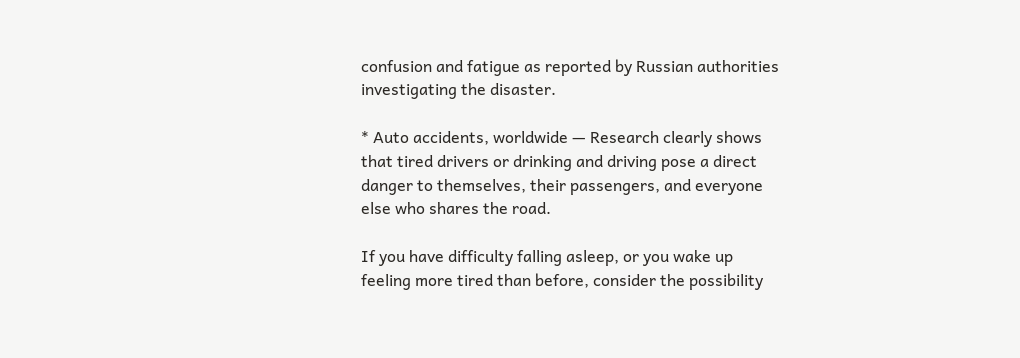confusion and fatigue as reported by Russian authorities investigating the disaster.

* Auto accidents, worldwide — Research clearly shows that tired drivers or drinking and driving pose a direct danger to themselves, their passengers, and everyone else who shares the road.

If you have difficulty falling asleep, or you wake up feeling more tired than before, consider the possibility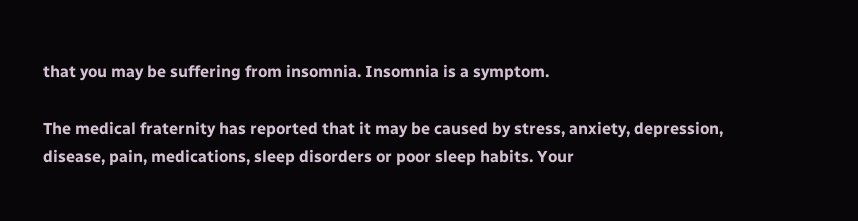that you may be suffering from insomnia. Insomnia is a symptom.

The medical fraternity has reported that it may be caused by stress, anxiety, depression, disease, pain, medications, sleep disorders or poor sleep habits. Your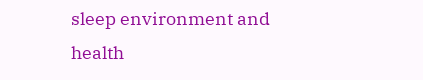sleep environment and health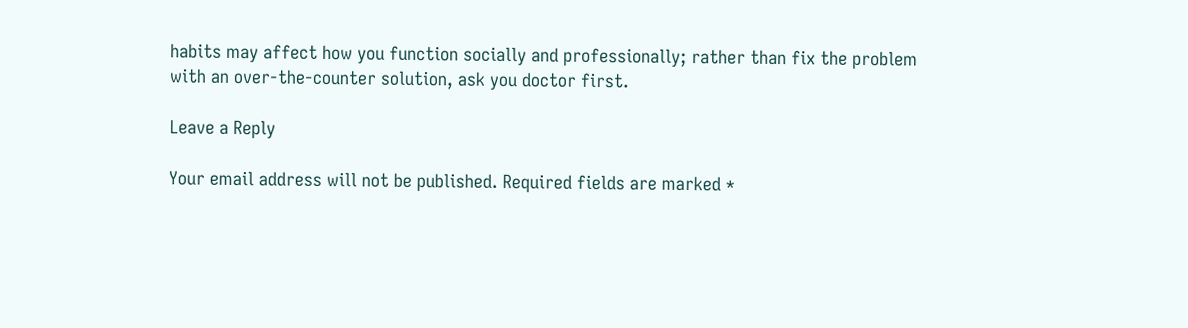habits may affect how you function socially and professionally; rather than fix the problem with an over-the-counter solution, ask you doctor first.

Leave a Reply

Your email address will not be published. Required fields are marked *